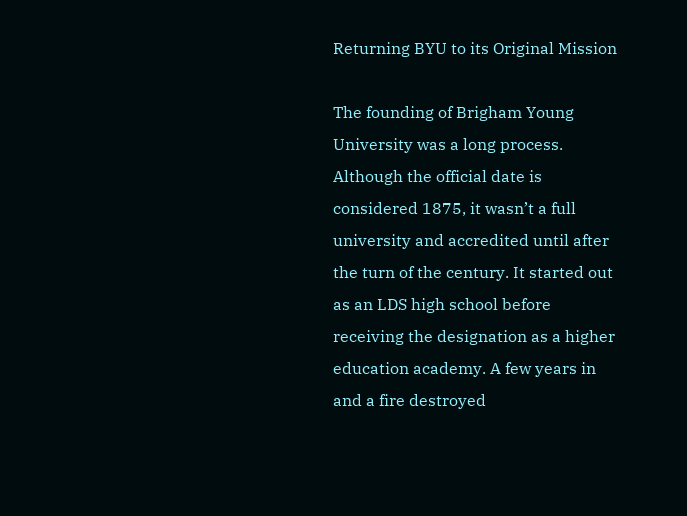Returning BYU to its Original Mission

The founding of Brigham Young University was a long process. Although the official date is considered 1875, it wasn’t a full university and accredited until after the turn of the century. It started out as an LDS high school before receiving the designation as a higher education academy. A few years in and a fire destroyed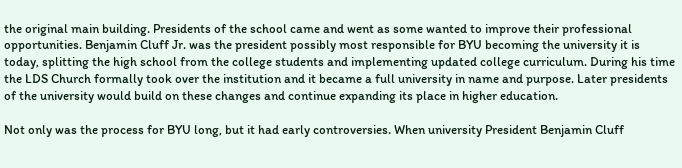the original main building. Presidents of the school came and went as some wanted to improve their professional opportunities. Benjamin Cluff Jr. was the president possibly most responsible for BYU becoming the university it is today, splitting the high school from the college students and implementing updated college curriculum. During his time the LDS Church formally took over the institution and it became a full university in name and purpose. Later presidents of the university would build on these changes and continue expanding its place in higher education.

Not only was the process for BYU long, but it had early controversies. When university President Benjamin Cluff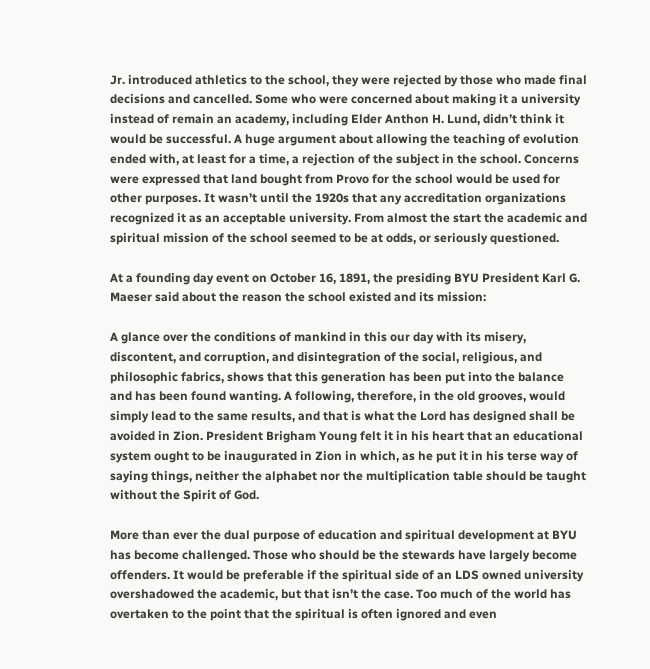Jr. introduced athletics to the school, they were rejected by those who made final decisions and cancelled. Some who were concerned about making it a university instead of remain an academy, including Elder Anthon H. Lund, didn’t think it would be successful. A huge argument about allowing the teaching of evolution ended with, at least for a time, a rejection of the subject in the school. Concerns were expressed that land bought from Provo for the school would be used for other purposes. It wasn’t until the 1920s that any accreditation organizations recognized it as an acceptable university. From almost the start the academic and spiritual mission of the school seemed to be at odds, or seriously questioned.

At a founding day event on October 16, 1891, the presiding BYU President Karl G. Maeser said about the reason the school existed and its mission:

A glance over the conditions of mankind in this our day with its misery, discontent, and corruption, and disintegration of the social, religious, and philosophic fabrics, shows that this generation has been put into the balance and has been found wanting. A following, therefore, in the old grooves, would simply lead to the same results, and that is what the Lord has designed shall be avoided in Zion. President Brigham Young felt it in his heart that an educational system ought to be inaugurated in Zion in which, as he put it in his terse way of saying things, neither the alphabet nor the multiplication table should be taught without the Spirit of God.

More than ever the dual purpose of education and spiritual development at BYU has become challenged. Those who should be the stewards have largely become offenders. It would be preferable if the spiritual side of an LDS owned university overshadowed the academic, but that isn’t the case. Too much of the world has overtaken to the point that the spiritual is often ignored and even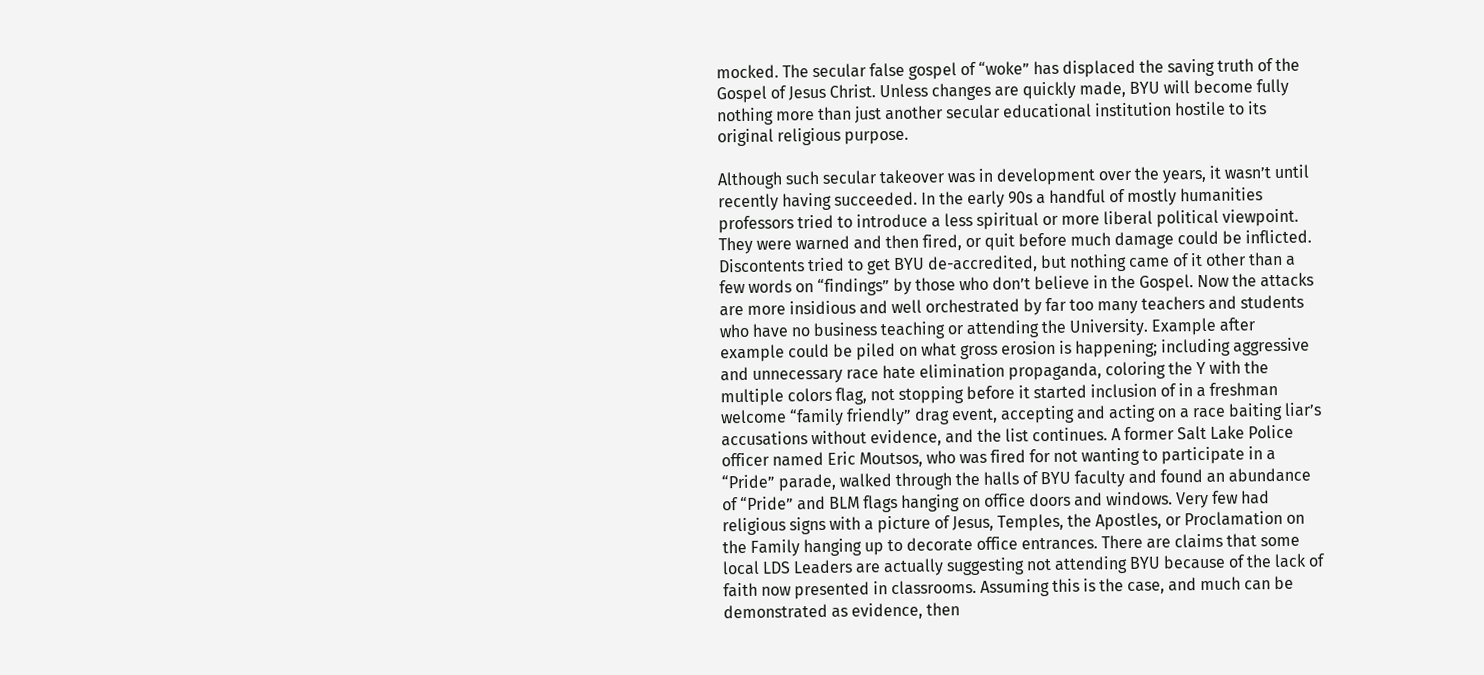mocked. The secular false gospel of “woke” has displaced the saving truth of the Gospel of Jesus Christ. Unless changes are quickly made, BYU will become fully nothing more than just another secular educational institution hostile to its original religious purpose.

Although such secular takeover was in development over the years, it wasn’t until recently having succeeded. In the early 90s a handful of mostly humanities professors tried to introduce a less spiritual or more liberal political viewpoint. They were warned and then fired, or quit before much damage could be inflicted. Discontents tried to get BYU de-accredited, but nothing came of it other than a few words on “findings” by those who don’t believe in the Gospel. Now the attacks are more insidious and well orchestrated by far too many teachers and students who have no business teaching or attending the University. Example after example could be piled on what gross erosion is happening; including aggressive and unnecessary race hate elimination propaganda, coloring the Y with the multiple colors flag, not stopping before it started inclusion of in a freshman welcome “family friendly” drag event, accepting and acting on a race baiting liar’s accusations without evidence, and the list continues. A former Salt Lake Police officer named Eric Moutsos, who was fired for not wanting to participate in a “Pride” parade, walked through the halls of BYU faculty and found an abundance of “Pride” and BLM flags hanging on office doors and windows. Very few had religious signs with a picture of Jesus, Temples, the Apostles, or Proclamation on the Family hanging up to decorate office entrances. There are claims that some local LDS Leaders are actually suggesting not attending BYU because of the lack of faith now presented in classrooms. Assuming this is the case, and much can be demonstrated as evidence, then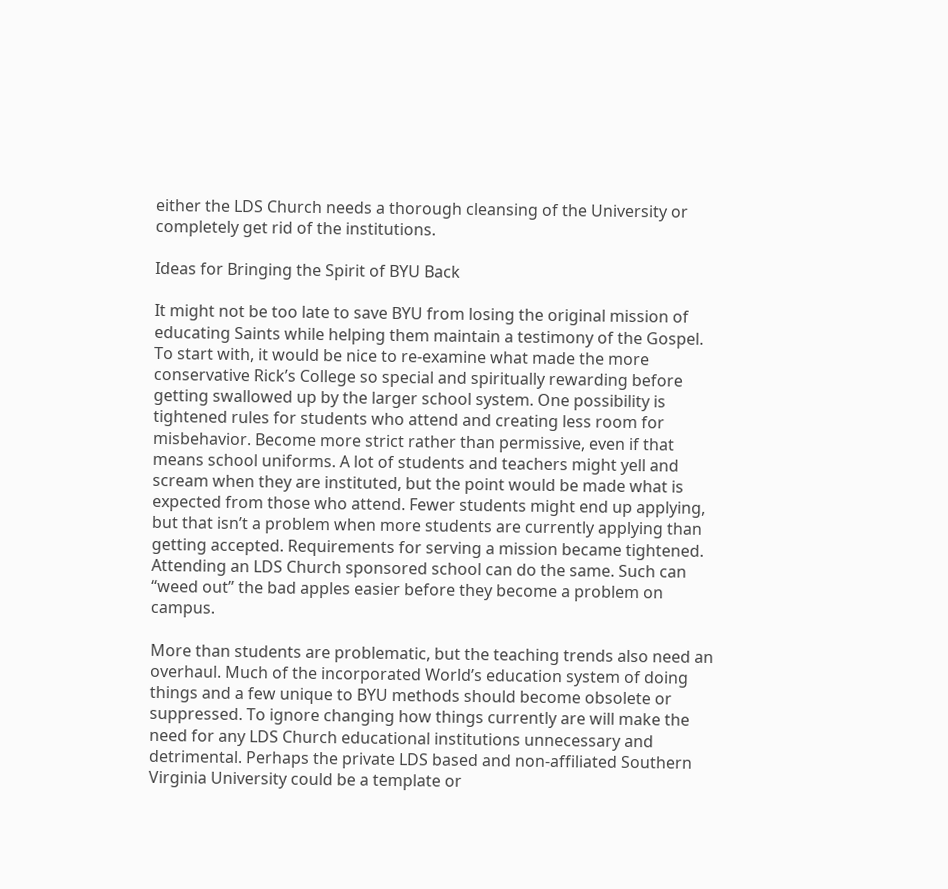either the LDS Church needs a thorough cleansing of the University or completely get rid of the institutions.

Ideas for Bringing the Spirit of BYU Back

It might not be too late to save BYU from losing the original mission of educating Saints while helping them maintain a testimony of the Gospel. To start with, it would be nice to re-examine what made the more conservative Rick’s College so special and spiritually rewarding before getting swallowed up by the larger school system. One possibility is tightened rules for students who attend and creating less room for misbehavior. Become more strict rather than permissive, even if that means school uniforms. A lot of students and teachers might yell and scream when they are instituted, but the point would be made what is expected from those who attend. Fewer students might end up applying, but that isn’t a problem when more students are currently applying than getting accepted. Requirements for serving a mission became tightened. Attending an LDS Church sponsored school can do the same. Such can “weed out” the bad apples easier before they become a problem on campus.

More than students are problematic, but the teaching trends also need an overhaul. Much of the incorporated World’s education system of doing things and a few unique to BYU methods should become obsolete or suppressed. To ignore changing how things currently are will make the need for any LDS Church educational institutions unnecessary and detrimental. Perhaps the private LDS based and non-affiliated Southern Virginia University could be a template or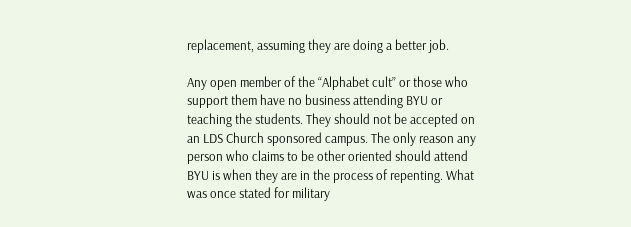replacement, assuming they are doing a better job.

Any open member of the “Alphabet cult” or those who support them have no business attending BYU or teaching the students. They should not be accepted on an LDS Church sponsored campus. The only reason any person who claims to be other oriented should attend BYU is when they are in the process of repenting. What was once stated for military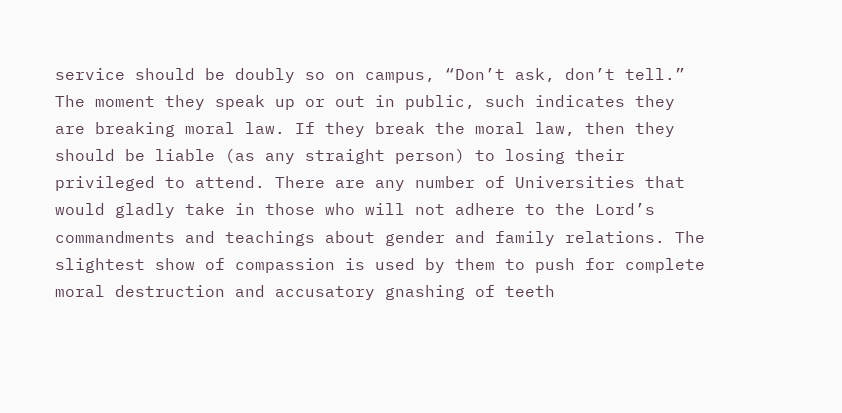service should be doubly so on campus, “Don’t ask, don’t tell.” The moment they speak up or out in public, such indicates they are breaking moral law. If they break the moral law, then they should be liable (as any straight person) to losing their privileged to attend. There are any number of Universities that would gladly take in those who will not adhere to the Lord’s commandments and teachings about gender and family relations. The slightest show of compassion is used by them to push for complete moral destruction and accusatory gnashing of teeth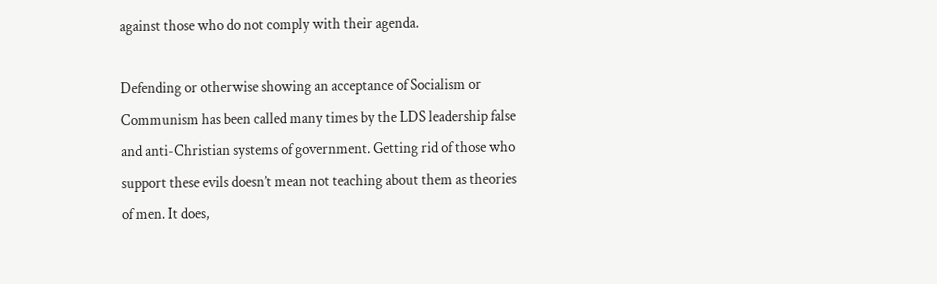against those who do not comply with their agenda.

Defending or otherwise showing an acceptance of Socialism or Communism has been called many times by the LDS leadership false and anti-Christian systems of government. Getting rid of those who support these evils doesn’t mean not teaching about them as theories of men. It does,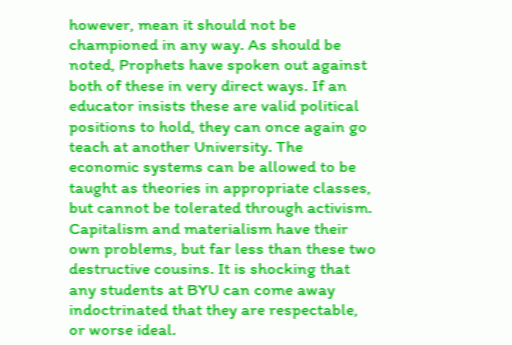however, mean it should not be championed in any way. As should be noted, Prophets have spoken out against both of these in very direct ways. If an educator insists these are valid political positions to hold, they can once again go teach at another University. The economic systems can be allowed to be taught as theories in appropriate classes, but cannot be tolerated through activism. Capitalism and materialism have their own problems, but far less than these two destructive cousins. It is shocking that any students at BYU can come away indoctrinated that they are respectable, or worse ideal.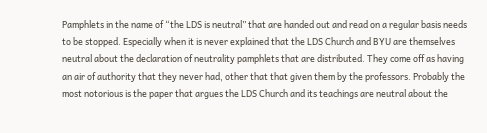Pamphlets in the name of “the LDS is neutral” that are handed out and read on a regular basis needs to be stopped. Especially when it is never explained that the LDS Church and BYU are themselves neutral about the declaration of neutrality pamphlets that are distributed. They come off as having an air of authority that they never had, other that that given them by the professors. Probably the most notorious is the paper that argues the LDS Church and its teachings are neutral about the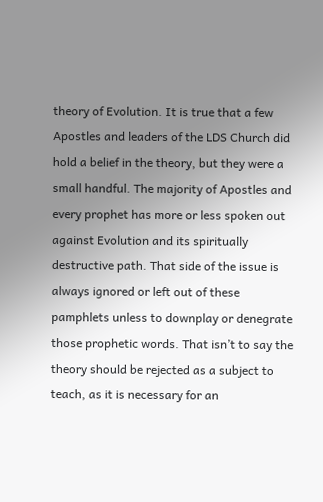theory of Evolution. It is true that a few Apostles and leaders of the LDS Church did hold a belief in the theory, but they were a small handful. The majority of Apostles and every prophet has more or less spoken out against Evolution and its spiritually destructive path. That side of the issue is always ignored or left out of these pamphlets unless to downplay or denegrate those prophetic words. That isn’t to say the theory should be rejected as a subject to teach, as it is necessary for an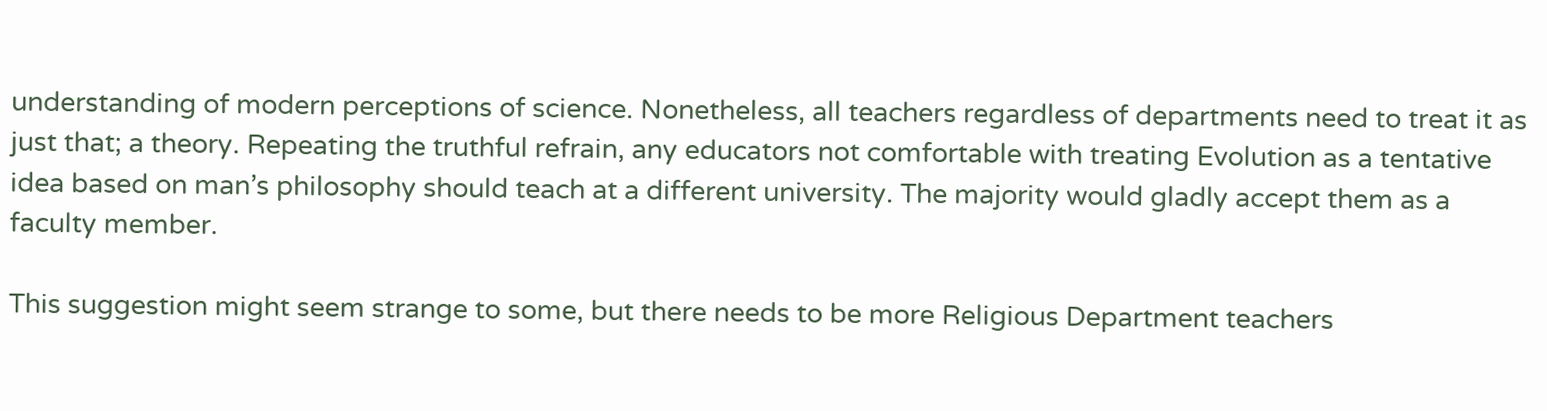understanding of modern perceptions of science. Nonetheless, all teachers regardless of departments need to treat it as just that; a theory. Repeating the truthful refrain, any educators not comfortable with treating Evolution as a tentative idea based on man’s philosophy should teach at a different university. The majority would gladly accept them as a faculty member.

This suggestion might seem strange to some, but there needs to be more Religious Department teachers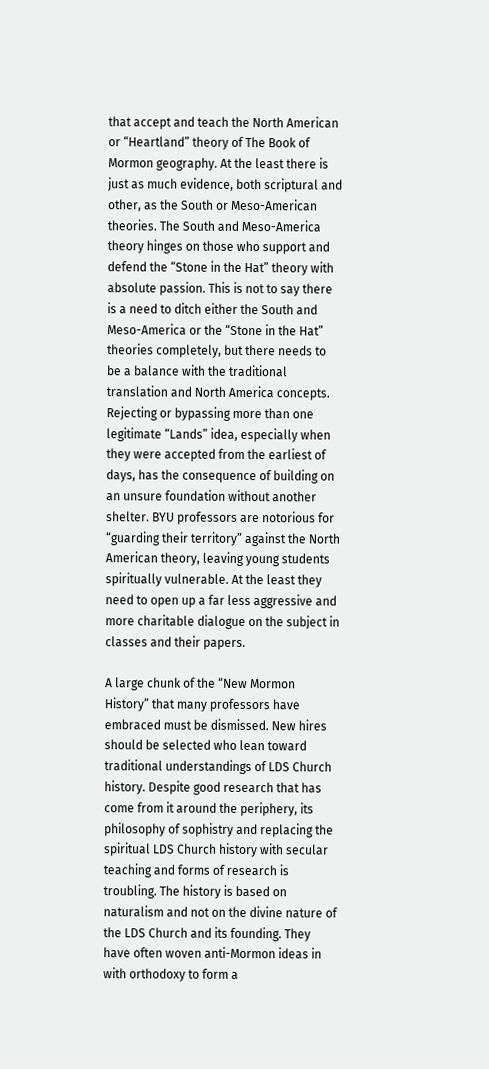that accept and teach the North American or “Heartland” theory of The Book of Mormon geography. At the least there is just as much evidence, both scriptural and other, as the South or Meso-American theories. The South and Meso-America theory hinges on those who support and defend the “Stone in the Hat” theory with absolute passion. This is not to say there is a need to ditch either the South and Meso-America or the “Stone in the Hat” theories completely, but there needs to be a balance with the traditional translation and North America concepts. Rejecting or bypassing more than one legitimate “Lands” idea, especially when they were accepted from the earliest of days, has the consequence of building on an unsure foundation without another shelter. BYU professors are notorious for “guarding their territory” against the North American theory, leaving young students spiritually vulnerable. At the least they need to open up a far less aggressive and more charitable dialogue on the subject in classes and their papers.

A large chunk of the “New Mormon History” that many professors have embraced must be dismissed. New hires should be selected who lean toward traditional understandings of LDS Church history. Despite good research that has come from it around the periphery, its philosophy of sophistry and replacing the spiritual LDS Church history with secular teaching and forms of research is troubling. The history is based on naturalism and not on the divine nature of the LDS Church and its founding. They have often woven anti-Mormon ideas in with orthodoxy to form a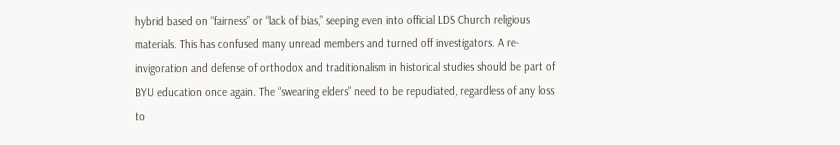hybrid based on “fairness” or “lack of bias,” seeping even into official LDS Church religious materials. This has confused many unread members and turned off investigators. A re-invigoration and defense of orthodox and traditionalism in historical studies should be part of BYU education once again. The “swearing elders” need to be repudiated, regardless of any loss to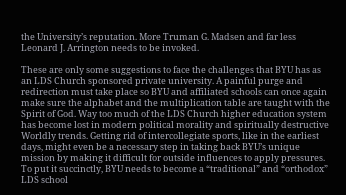the University’s reputation. More Truman G. Madsen and far less Leonard J. Arrington needs to be invoked.

These are only some suggestions to face the challenges that BYU has as an LDS Church sponsored private university. A painful purge and redirection must take place so BYU and affiliated schools can once again make sure the alphabet and the multiplication table are taught with the Spirit of God. Way too much of the LDS Church higher education system has become lost in modern political morality and spiritually destructive Worldly trends. Getting rid of intercollegiate sports, like in the earliest days, might even be a necessary step in taking back BYU’s unique mission by making it difficult for outside influences to apply pressures. To put it succinctly, BYU needs to become a “traditional” and “orthodox” LDS school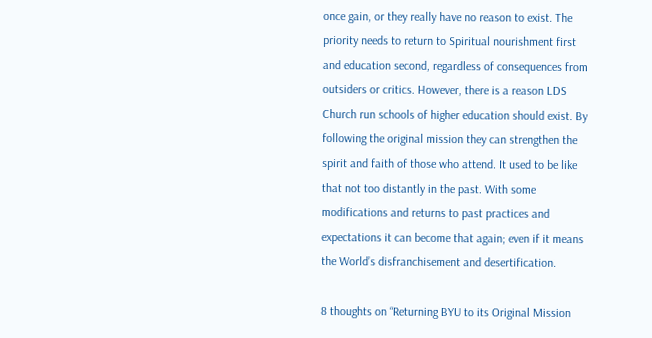once gain, or they really have no reason to exist. The priority needs to return to Spiritual nourishment first and education second, regardless of consequences from outsiders or critics. However, there is a reason LDS Church run schools of higher education should exist. By following the original mission they can strengthen the spirit and faith of those who attend. It used to be like that not too distantly in the past. With some modifications and returns to past practices and expectations it can become that again; even if it means the World’s disfranchisement and desertification.

8 thoughts on “Returning BYU to its Original Mission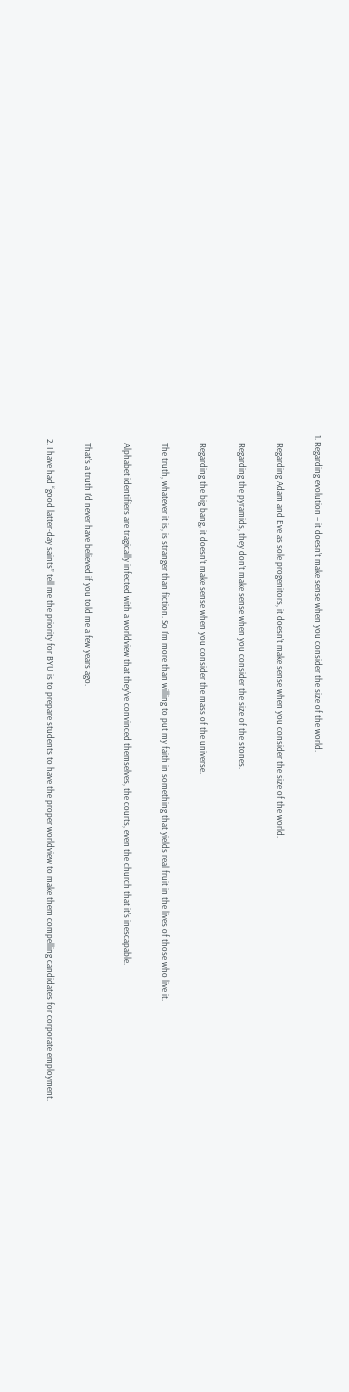1. Regarding evolution – it doesn’t make sense when you consider the size of the world.

    Regarding Adam and Eve as sole progenitors, it doesn’t make sense when you consider the size of the world.

    Regarding the pyramids, they don’t make sense when you consider the size of the stones.

    Regarding the big bang, it doesn’t make sense when you consider the mass of the universe.

    The truth, whatever it is, is stranger than fiction. So I’m more than willing to put my faith in something that yields real fruit in the lives of those who live it.

    Alphabet identifiers are tragically infected with a worldview that they’ve convinced themselves, the courts, even the church that it’s inescapable.

    That’s a truth I’d never have believed if you told me a few years ago.

  2. I have had “good latter-day saints” tell me the priority for BYU is to prepare students to have the proper worldview to make them compelling candidates for corporate employment.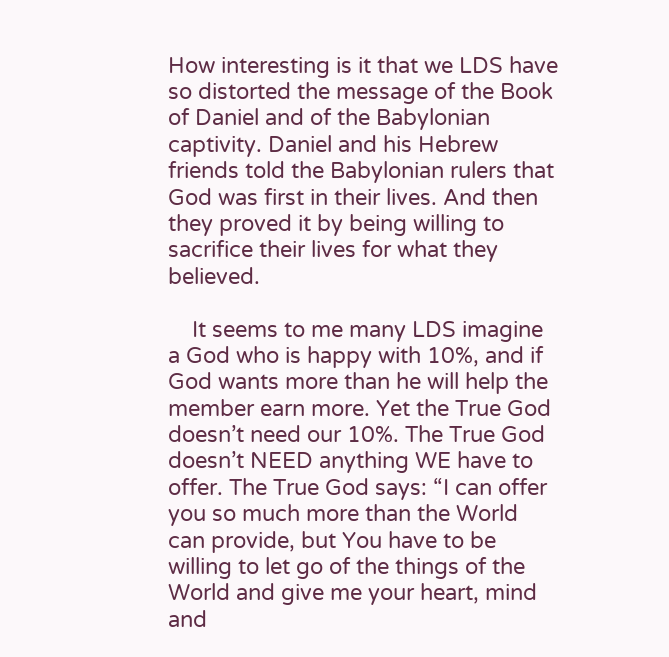How interesting is it that we LDS have so distorted the message of the Book of Daniel and of the Babylonian captivity. Daniel and his Hebrew friends told the Babylonian rulers that God was first in their lives. And then they proved it by being willing to sacrifice their lives for what they believed.

    It seems to me many LDS imagine a God who is happy with 10%, and if God wants more than he will help the member earn more. Yet the True God doesn’t need our 10%. The True God doesn’t NEED anything WE have to offer. The True God says: “I can offer you so much more than the World can provide, but You have to be willing to let go of the things of the World and give me your heart, mind and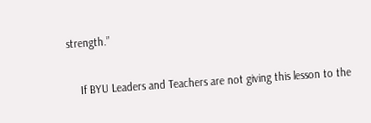strength.”

    If BYU Leaders and Teachers are not giving this lesson to the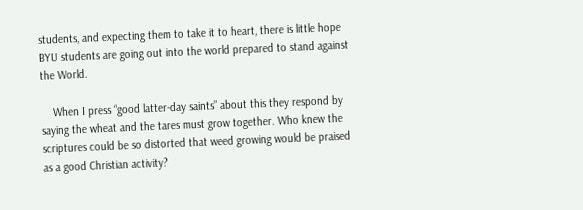students, and expecting them to take it to heart, there is little hope BYU students are going out into the world prepared to stand against the World.

    When I press “good latter-day saints” about this they respond by saying the wheat and the tares must grow together. Who knew the scriptures could be so distorted that weed growing would be praised as a good Christian activity?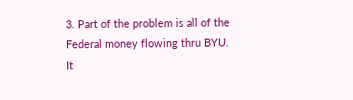3. Part of the problem is all of the Federal money flowing thru BYU. It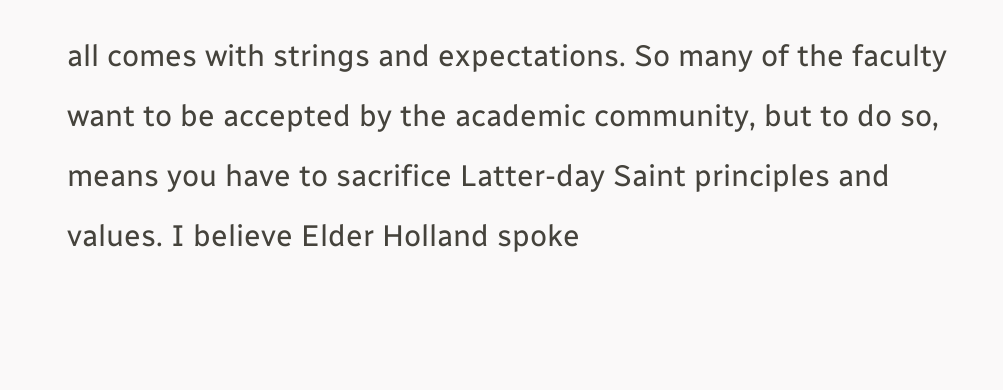all comes with strings and expectations. So many of the faculty want to be accepted by the academic community, but to do so, means you have to sacrifice Latter-day Saint principles and values. I believe Elder Holland spoke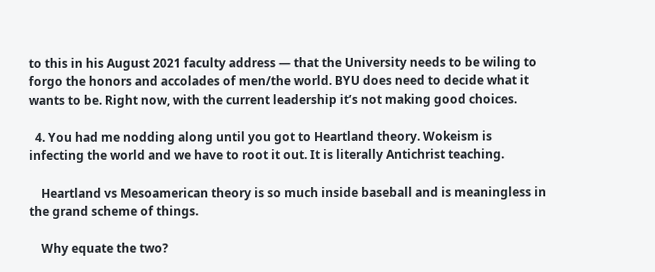to this in his August 2021 faculty address — that the University needs to be wiling to forgo the honors and accolades of men/the world. BYU does need to decide what it wants to be. Right now, with the current leadership it’s not making good choices.

  4. You had me nodding along until you got to Heartland theory. Wokeism is infecting the world and we have to root it out. It is literally Antichrist teaching.

    Heartland vs Mesoamerican theory is so much inside baseball and is meaningless in the grand scheme of things.

    Why equate the two?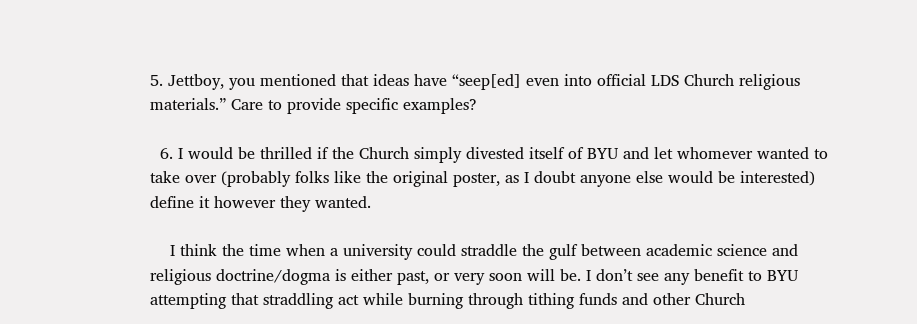5. Jettboy, you mentioned that ideas have “seep[ed] even into official LDS Church religious materials.” Care to provide specific examples?

  6. I would be thrilled if the Church simply divested itself of BYU and let whomever wanted to take over (probably folks like the original poster, as I doubt anyone else would be interested) define it however they wanted.

    I think the time when a university could straddle the gulf between academic science and religious doctrine/dogma is either past, or very soon will be. I don’t see any benefit to BYU attempting that straddling act while burning through tithing funds and other Church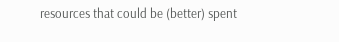resources that could be (better) spent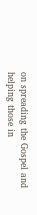on spreading the Gospel and helping those in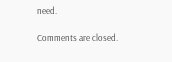need.

Comments are closed.